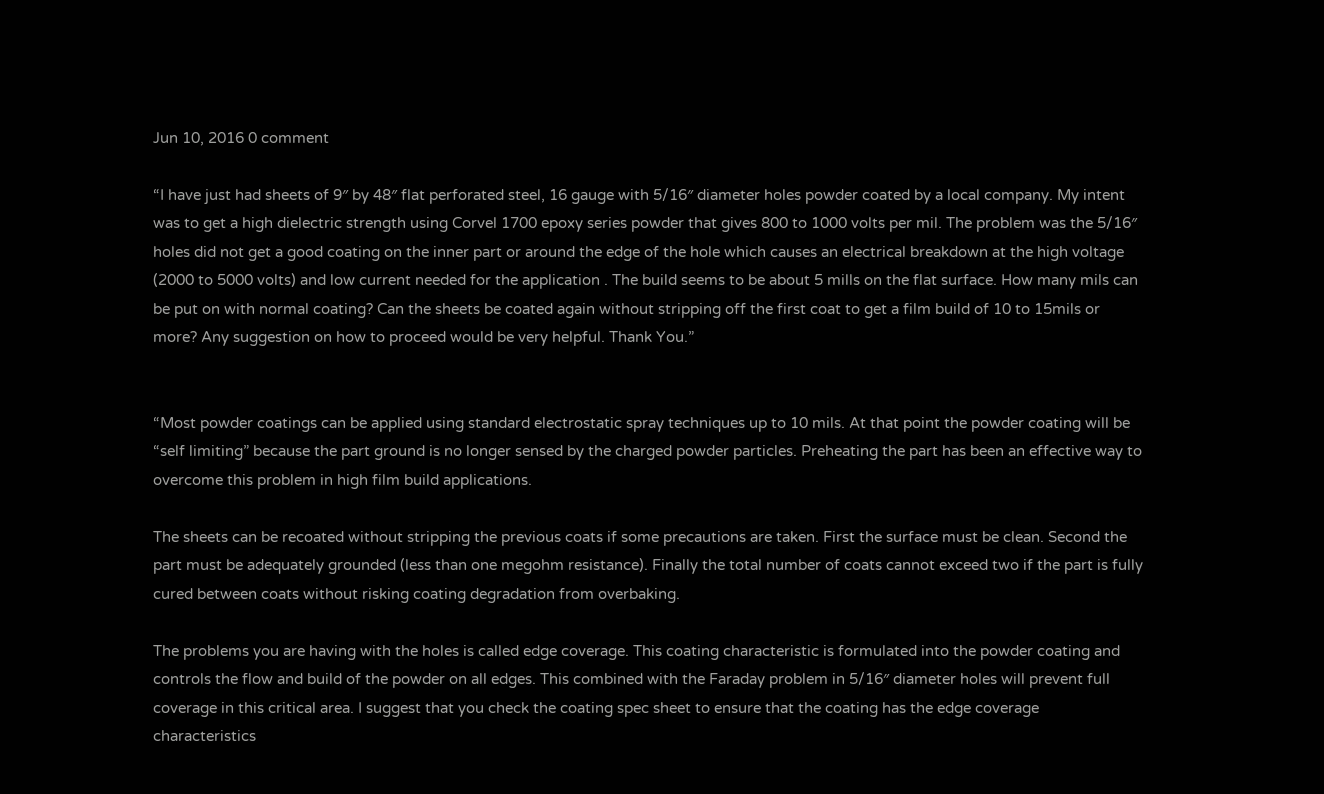Jun 10, 2016 0 comment

“I have just had sheets of 9″ by 48″ flat perforated steel, 16 gauge with 5/16″ diameter holes powder coated by a local company. My intent was to get a high dielectric strength using Corvel 1700 epoxy series powder that gives 800 to 1000 volts per mil. The problem was the 5/16″ holes did not get a good coating on the inner part or around the edge of the hole which causes an electrical breakdown at the high voltage (2000 to 5000 volts) and low current needed for the application . The build seems to be about 5 mills on the flat surface. How many mils can be put on with normal coating? Can the sheets be coated again without stripping off the first coat to get a film build of 10 to 15mils or more? Any suggestion on how to proceed would be very helpful. Thank You.”


“Most powder coatings can be applied using standard electrostatic spray techniques up to 10 mils. At that point the powder coating will be “self limiting” because the part ground is no longer sensed by the charged powder particles. Preheating the part has been an effective way to overcome this problem in high film build applications.

The sheets can be recoated without stripping the previous coats if some precautions are taken. First the surface must be clean. Second the part must be adequately grounded (less than one megohm resistance). Finally the total number of coats cannot exceed two if the part is fully cured between coats without risking coating degradation from overbaking.

The problems you are having with the holes is called edge coverage. This coating characteristic is formulated into the powder coating and controls the flow and build of the powder on all edges. This combined with the Faraday problem in 5/16″ diameter holes will prevent full coverage in this critical area. I suggest that you check the coating spec sheet to ensure that the coating has the edge coverage characteristics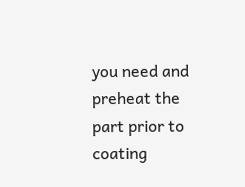you need and preheat the part prior to coating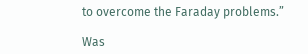to overcome the Faraday problems.”

Was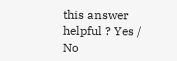this answer helpful ? Yes / No